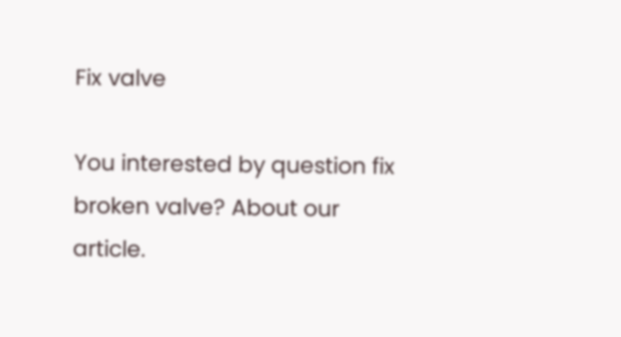Fix valve

You interested by question fix broken valve? About our article.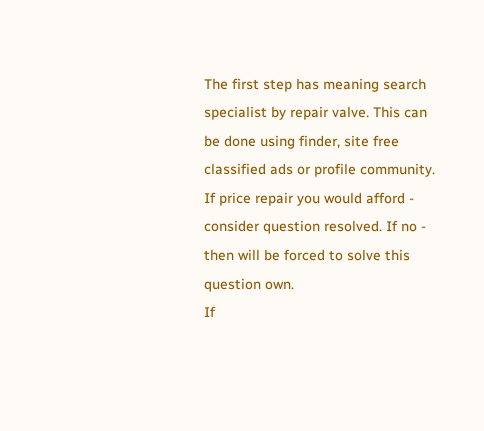The first step has meaning search specialist by repair valve. This can be done using finder, site free classified ads or profile community. If price repair you would afford - consider question resolved. If no - then will be forced to solve this question own.
If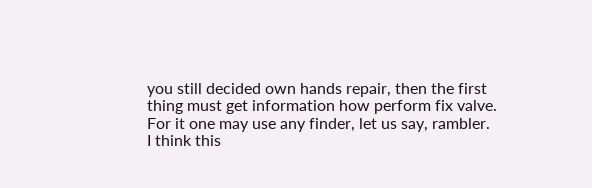you still decided own hands repair, then the first thing must get information how perform fix valve. For it one may use any finder, let us say, rambler.
I think this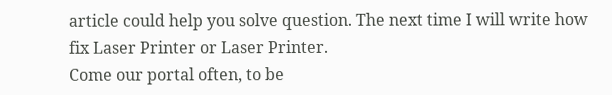article could help you solve question. The next time I will write how fix Laser Printer or Laser Printer.
Come our portal often, to be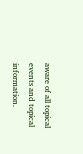aware of all topical events and topical information.